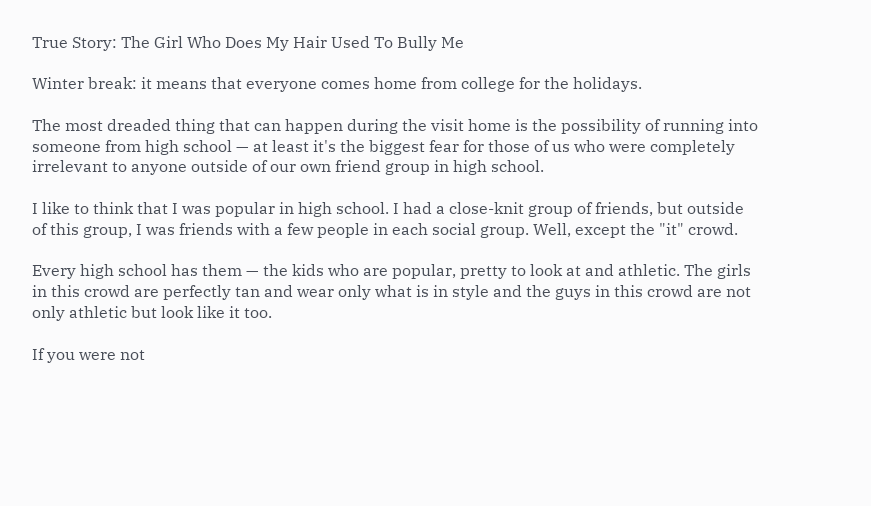True Story: The Girl Who Does My Hair Used To Bully Me

Winter break: it means that everyone comes home from college for the holidays.

The most dreaded thing that can happen during the visit home is the possibility of running into someone from high school — at least it's the biggest fear for those of us who were completely irrelevant to anyone outside of our own friend group in high school.

I like to think that I was popular in high school. I had a close-knit group of friends, but outside of this group, I was friends with a few people in each social group. Well, except the "it" crowd.

Every high school has them — the kids who are popular, pretty to look at and athletic. The girls in this crowd are perfectly tan and wear only what is in style and the guys in this crowd are not only athletic but look like it too.

If you were not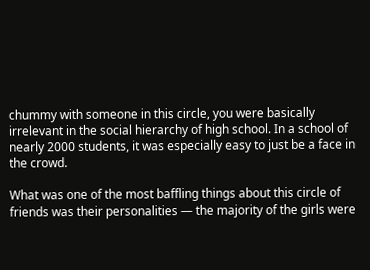chummy with someone in this circle, you were basically irrelevant in the social hierarchy of high school. In a school of nearly 2000 students, it was especially easy to just be a face in the crowd.

What was one of the most baffling things about this circle of friends was their personalities — the majority of the girls were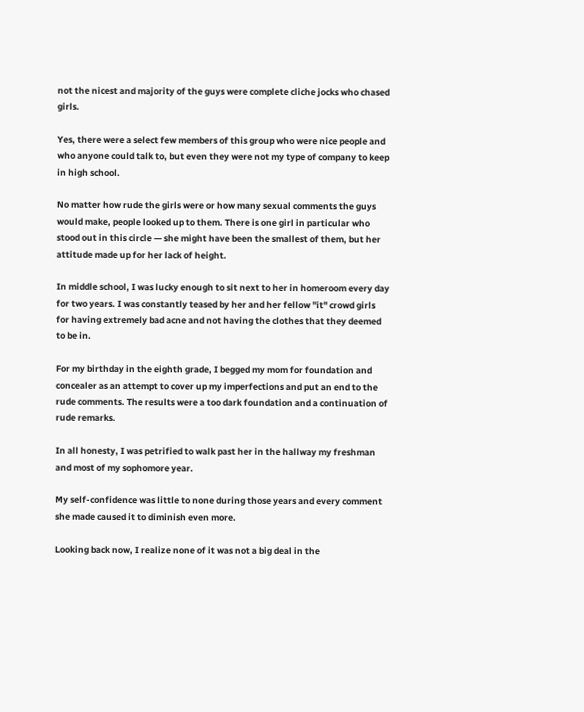not the nicest and majority of the guys were complete cliche jocks who chased girls.

Yes, there were a select few members of this group who were nice people and who anyone could talk to, but even they were not my type of company to keep in high school.

No matter how rude the girls were or how many sexual comments the guys would make, people looked up to them. There is one girl in particular who stood out in this circle — she might have been the smallest of them, but her attitude made up for her lack of height.

In middle school, I was lucky enough to sit next to her in homeroom every day for two years. I was constantly teased by her and her fellow "it" crowd girls for having extremely bad acne and not having the clothes that they deemed to be in.

For my birthday in the eighth grade, I begged my mom for foundation and concealer as an attempt to cover up my imperfections and put an end to the rude comments. The results were a too dark foundation and a continuation of rude remarks.

In all honesty, I was petrified to walk past her in the hallway my freshman and most of my sophomore year.

My self-confidence was little to none during those years and every comment she made caused it to diminish even more.

Looking back now, I realize none of it was not a big deal in the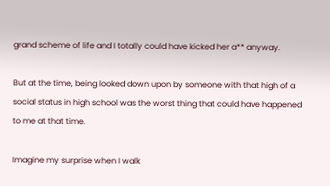grand scheme of life and I totally could have kicked her a** anyway.

But at the time, being looked down upon by someone with that high of a social status in high school was the worst thing that could have happened to me at that time.

Imagine my surprise when I walk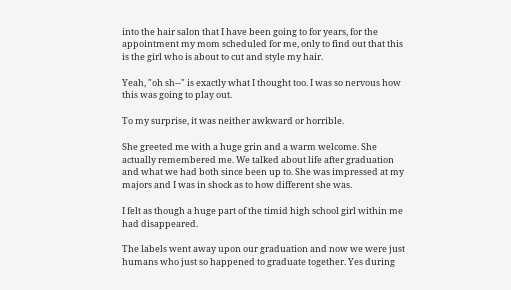into the hair salon that I have been going to for years, for the appointment my mom scheduled for me, only to find out that this is the girl who is about to cut and style my hair.

Yeah, "oh sh--" is exactly what I thought too. I was so nervous how this was going to play out.

To my surprise, it was neither awkward or horrible.

She greeted me with a huge grin and a warm welcome. She actually remembered me. We talked about life after graduation and what we had both since been up to. She was impressed at my majors and I was in shock as to how different she was.

I felt as though a huge part of the timid high school girl within me had disappeared.

The labels went away upon our graduation and now we were just humans who just so happened to graduate together. Yes during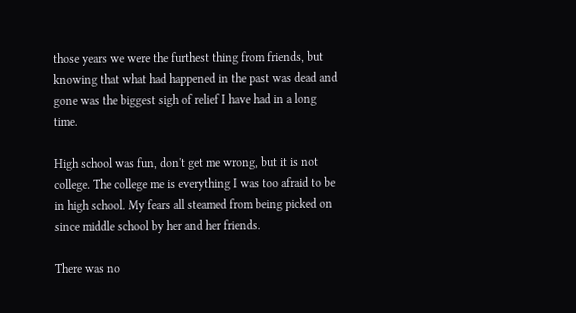those years we were the furthest thing from friends, but knowing that what had happened in the past was dead and gone was the biggest sigh of relief I have had in a long time.

High school was fun, don't get me wrong, but it is not college. The college me is everything I was too afraid to be in high school. My fears all steamed from being picked on since middle school by her and her friends.

There was no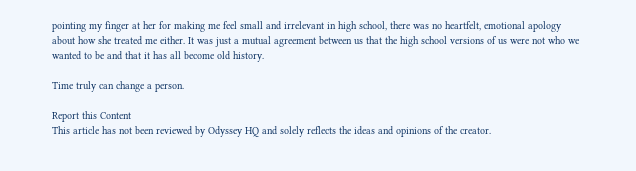pointing my finger at her for making me feel small and irrelevant in high school, there was no heartfelt, emotional apology about how she treated me either. It was just a mutual agreement between us that the high school versions of us were not who we wanted to be and that it has all become old history.

Time truly can change a person.

Report this Content
This article has not been reviewed by Odyssey HQ and solely reflects the ideas and opinions of the creator.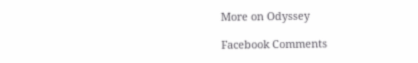More on Odyssey

Facebook Comments